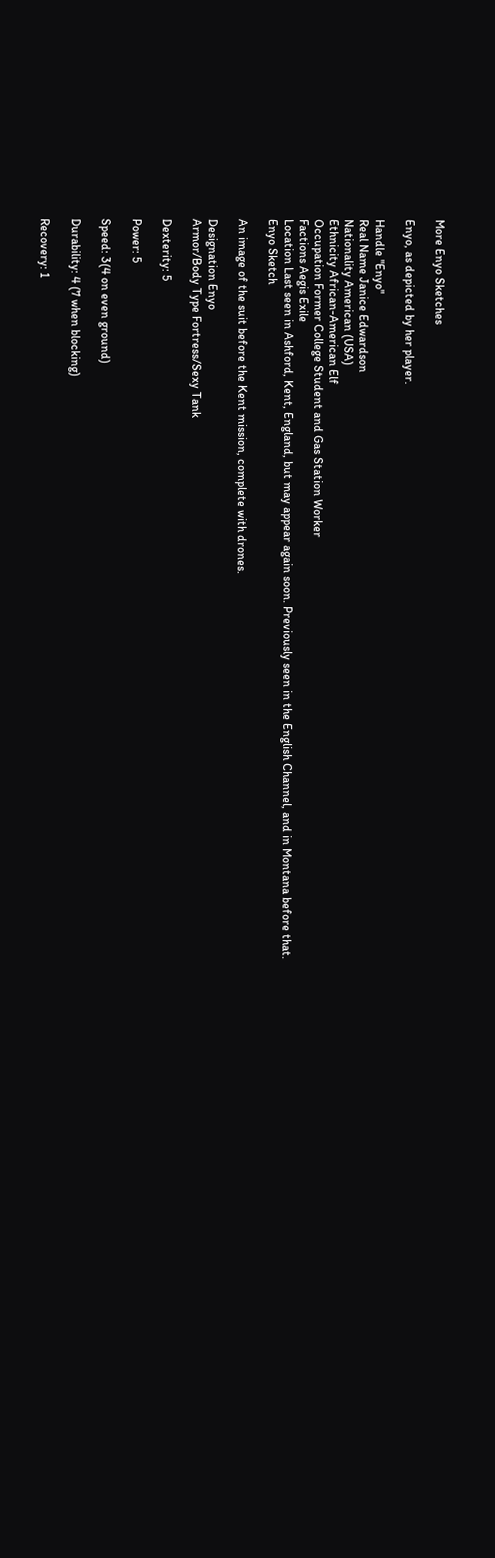More Enyo Sketches

Enyo, as depicted by her player.

Handle "Enyo"
Real Name Janice Edwardson
Nationality American (USA)
Ethnicity African-American Elf
Occupation Former College Student and Gas Station Worker
Factions Aegis Exile
Location Last seen in Ashford, Kent, England, but may appear again soon. Previously seen in the English Channel, and in Montana before that.
Enyo Sketch

An image of the suit before the Kent mission, complete with drones.

Designation Enyo
Armor/Body Type Fortress/Sexy Tank

Dexterity: 5

Power: 5

Speed: 3(4 on even ground)

Durability: 4 (7 when blocking)

Recovery: 1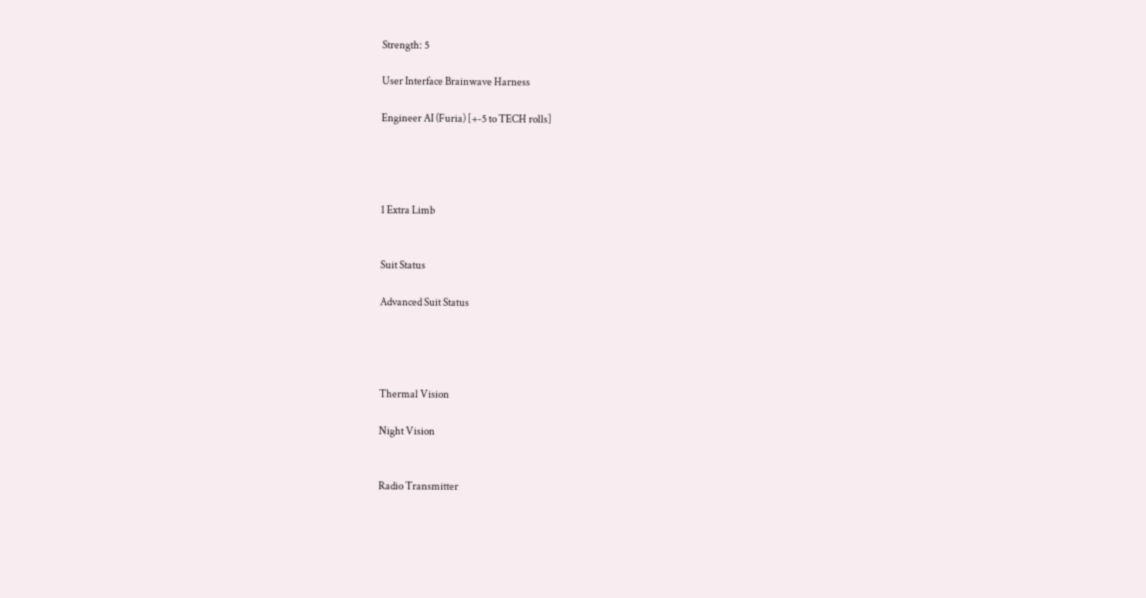Strength: 5

User Interface Brainwave Harness

Engineer AI (Furia) [+-5 to TECH rolls]




1 Extra Limb


Suit Status

Advanced Suit Status




Thermal Vision

Night Vision


Radio Transmitter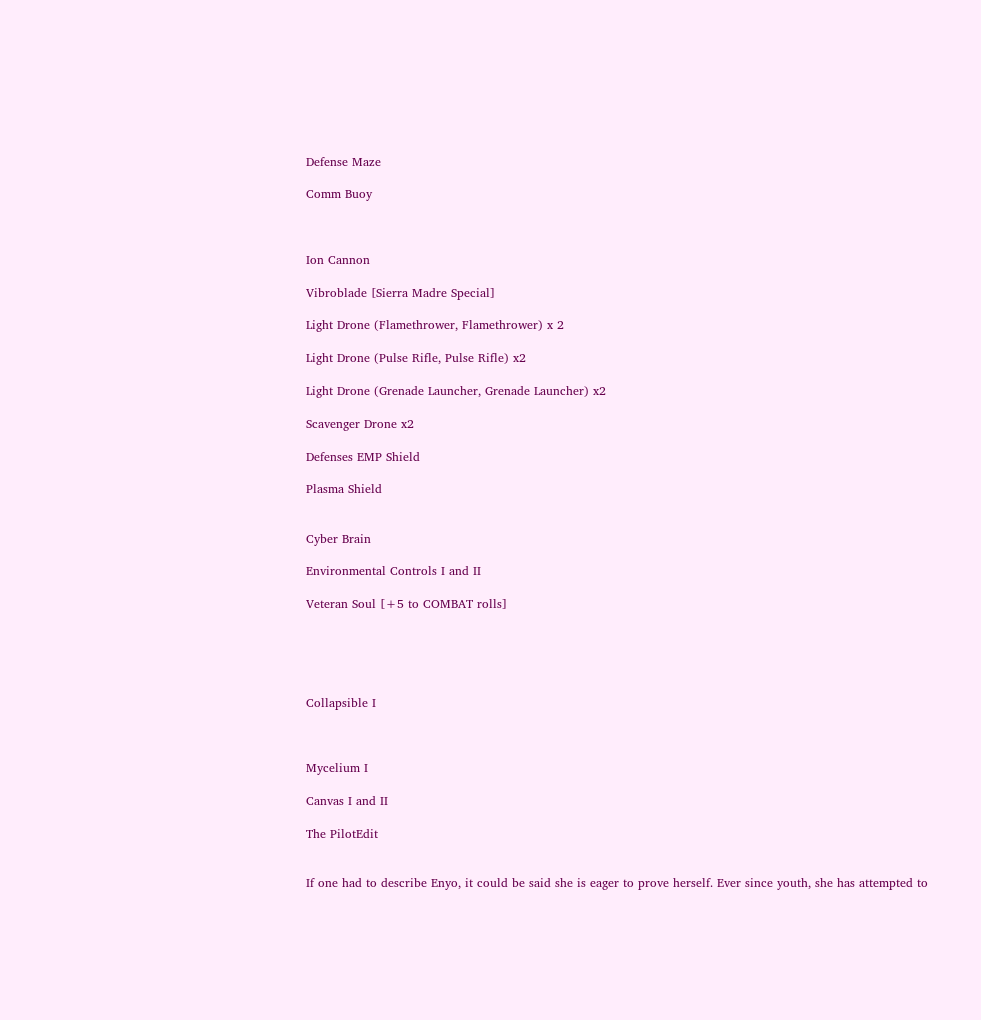Defense Maze

Comm Buoy



Ion Cannon

Vibroblade [Sierra Madre Special]

Light Drone (Flamethrower, Flamethrower) x 2

Light Drone (Pulse Rifle, Pulse Rifle) x2

Light Drone (Grenade Launcher, Grenade Launcher) x2

Scavenger Drone x2

Defenses EMP Shield

Plasma Shield


Cyber Brain

Environmental Controls I and II

Veteran Soul [+5 to COMBAT rolls]





Collapsible I



Mycelium I

Canvas I and II

The PilotEdit


If one had to describe Enyo, it could be said she is eager to prove herself. Ever since youth, she has attempted to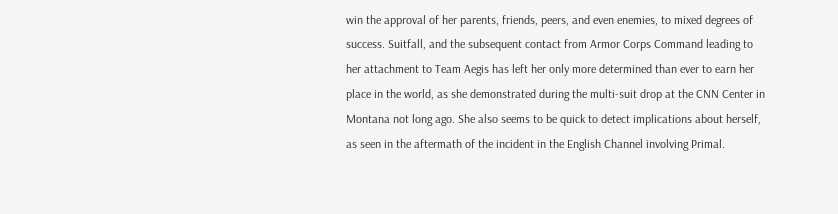win the approval of her parents, friends, peers, and even enemies, to mixed degrees of success. Suitfall, and the subsequent contact from Armor Corps Command leading to her attachment to Team Aegis has left her only more determined than ever to earn her place in the world, as she demonstrated during the multi-suit drop at the CNN Center in Montana not long ago. She also seems to be quick to detect implications about herself, as seen in the aftermath of the incident in the English Channel involving Primal.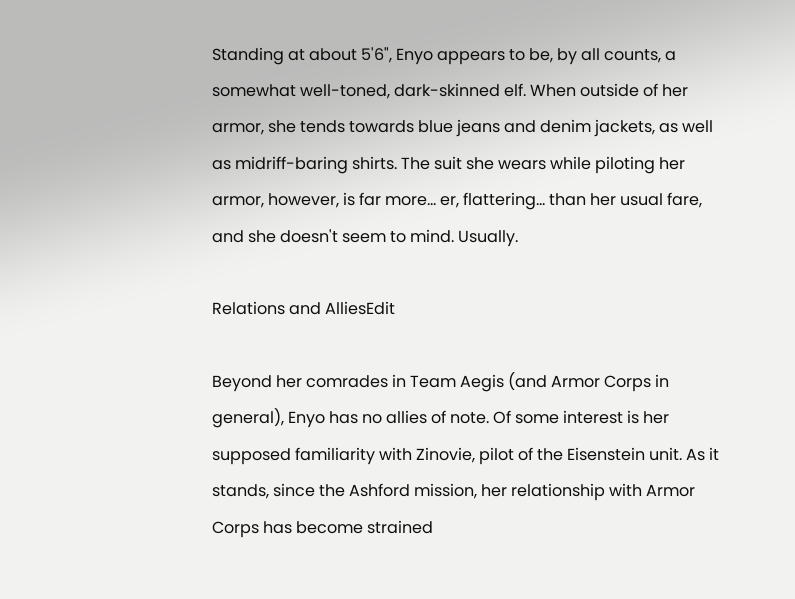Standing at about 5'6", Enyo appears to be, by all counts, a somewhat well-toned, dark-skinned elf. When outside of her armor, she tends towards blue jeans and denim jackets, as well as midriff-baring shirts. The suit she wears while piloting her armor, however, is far more... er, flattering... than her usual fare, and she doesn't seem to mind. Usually.

Relations and AlliesEdit

Beyond her comrades in Team Aegis (and Armor Corps in general), Enyo has no allies of note. Of some interest is her supposed familiarity with Zinovie, pilot of the Eisenstein unit. As it stands, since the Ashford mission, her relationship with Armor Corps has become strained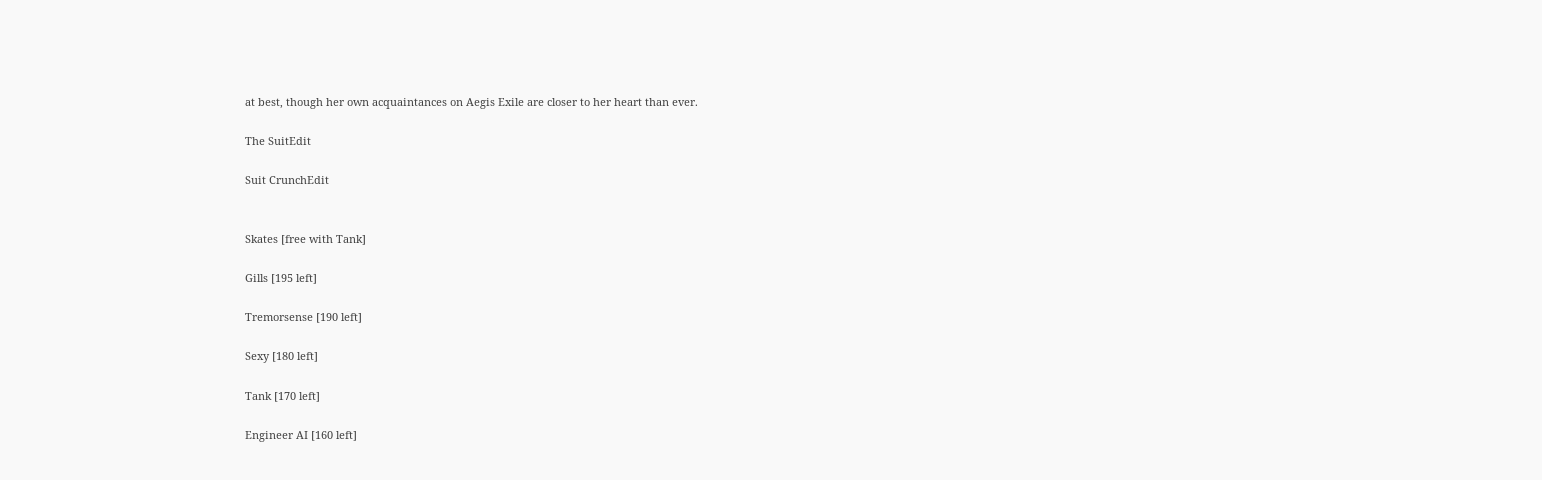at best, though her own acquaintances on Aegis Exile are closer to her heart than ever.

The SuitEdit

Suit CrunchEdit


Skates [free with Tank]

Gills [195 left]

Tremorsense [190 left]

Sexy [180 left]

Tank [170 left]

Engineer AI [160 left]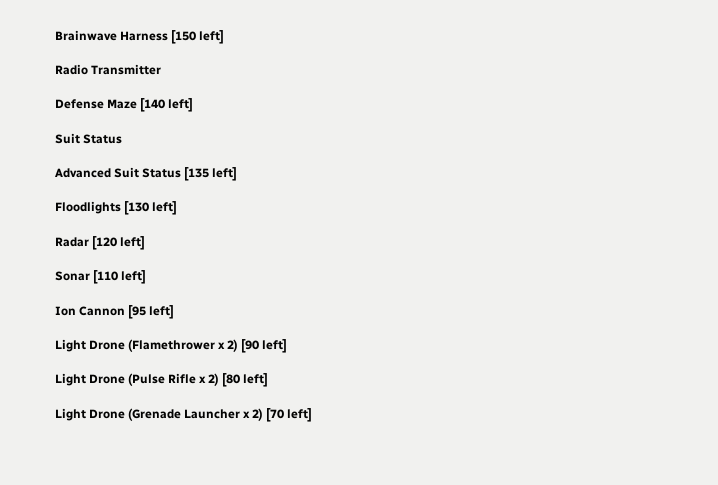Brainwave Harness [150 left]

Radio Transmitter

Defense Maze [140 left]

Suit Status

Advanced Suit Status [135 left]

Floodlights [130 left]

Radar [120 left]

Sonar [110 left]

Ion Cannon [95 left]

Light Drone (Flamethrower x 2) [90 left]

Light Drone (Pulse Rifle x 2) [80 left]

Light Drone (Grenade Launcher x 2) [70 left]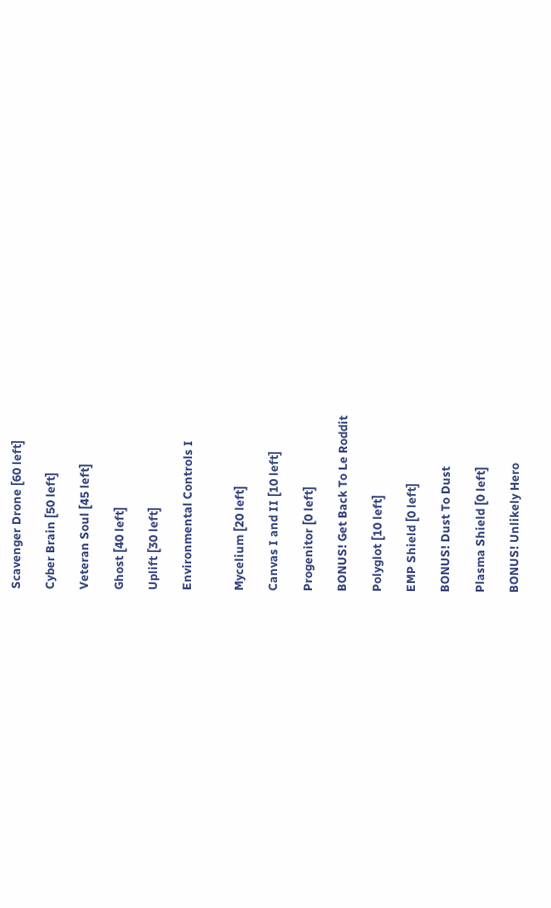Scavenger Drone [60 left]

Cyber Brain [50 left]

Veteran Soul [45 left]

Ghost [40 left]

Uplift [30 left]

Environmental Controls I


Mycelium [20 left]

Canvas I and II [10 left]

Progenitor [0 left]

BONUS! Get Back To Le Roddit

Polyglot [10 left]

EMP Shield [0 left]

BONUS! Dust To Dust

Plasma Shield [0 left]

BONUS! Unlikely Hero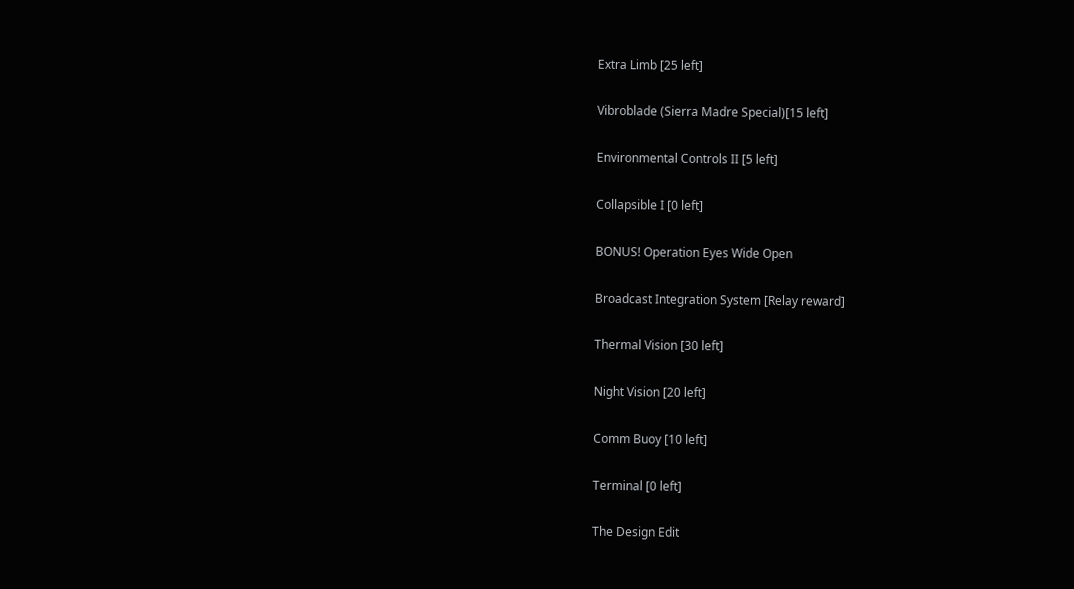Extra Limb [25 left]

Vibroblade (Sierra Madre Special)[15 left]

Environmental Controls II [5 left]

Collapsible I [0 left]

BONUS! Operation Eyes Wide Open

Broadcast Integration System [Relay reward]

Thermal Vision [30 left]

Night Vision [20 left]

Comm Buoy [10 left]

Terminal [0 left]

The Design Edit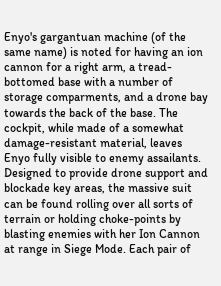Enyo's gargantuan machine (of the same name) is noted for having an ion cannon for a right arm, a tread-bottomed base with a number of storage comparments, and a drone bay towards the back of the base. The cockpit, while made of a somewhat damage-resistant material, leaves Enyo fully visible to enemy assailants. Designed to provide drone support and blockade key areas, the massive suit can be found rolling over all sorts of terrain or holding choke-points by blasting enemies with her Ion Cannon at range in Siege Mode. Each pair of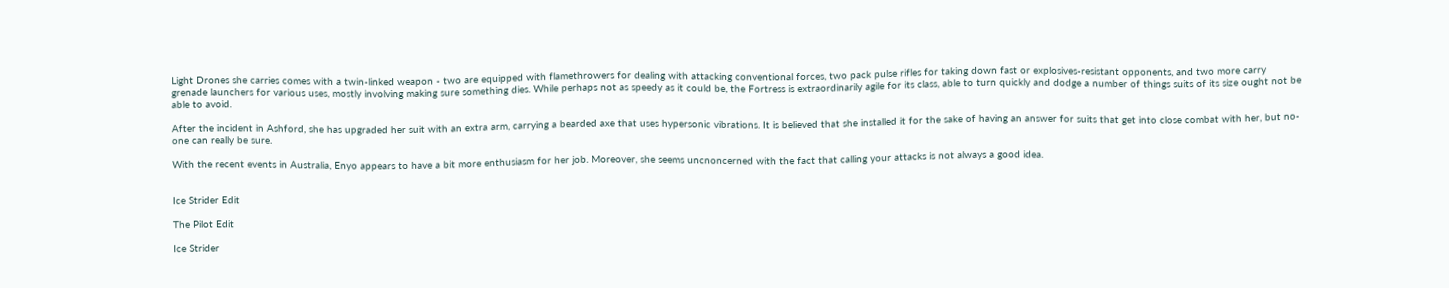Light Drones she carries comes with a twin-linked weapon - two are equipped with flamethrowers for dealing with attacking conventional forces, two pack pulse rifles for taking down fast or explosives-resistant opponents, and two more carry grenade launchers for various uses, mostly involving making sure something dies. While perhaps not as speedy as it could be, the Fortress is extraordinarily agile for its class, able to turn quickly and dodge a number of things suits of its size ought not be able to avoid.

After the incident in Ashford, she has upgraded her suit with an extra arm, carrying a bearded axe that uses hypersonic vibrations. It is believed that she installed it for the sake of having an answer for suits that get into close combat with her, but no-one can really be sure.

With the recent events in Australia, Enyo appears to have a bit more enthusiasm for her job. Moreover, she seems uncnoncerned with the fact that calling your attacks is not always a good idea.


Ice Strider Edit

The Pilot Edit

Ice Strider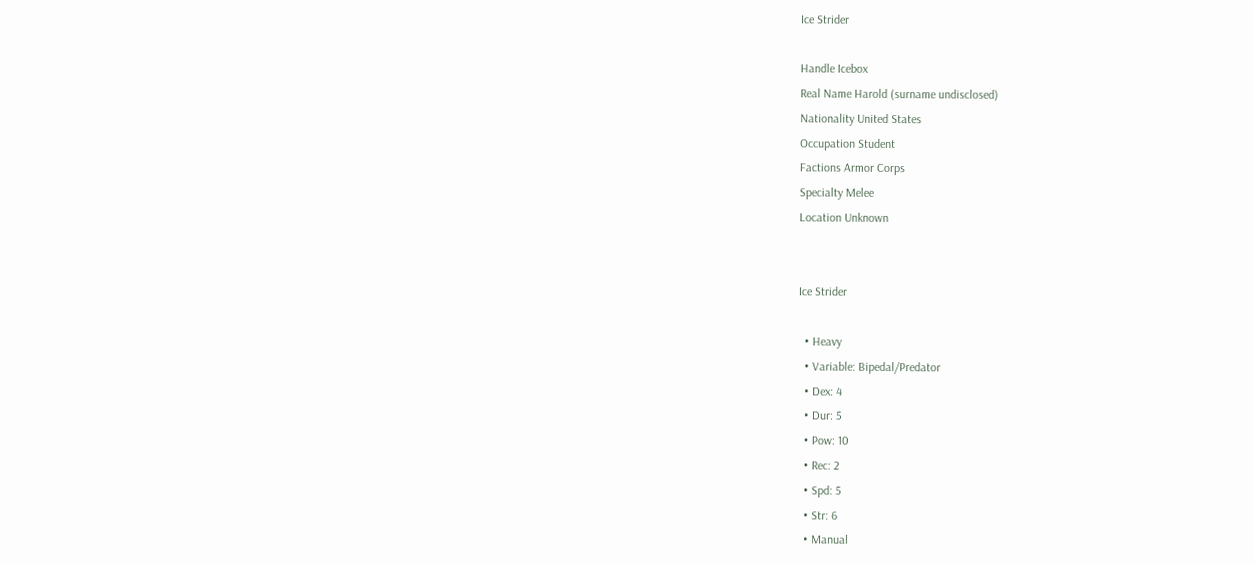Ice Strider

Handle Icebox
Real Name Harold (surname undisclosed)
Nationality United States
Occupation Student
Factions Armor Corps
Specialty Melee
Location Unknown


Ice Strider

  • Heavy
  • Variable: Bipedal/Predator
  • Dex: 4
  • Dur: 5
  • Pow: 10
  • Rec: 2
  • Spd: 5
  • Str: 6
  • Manual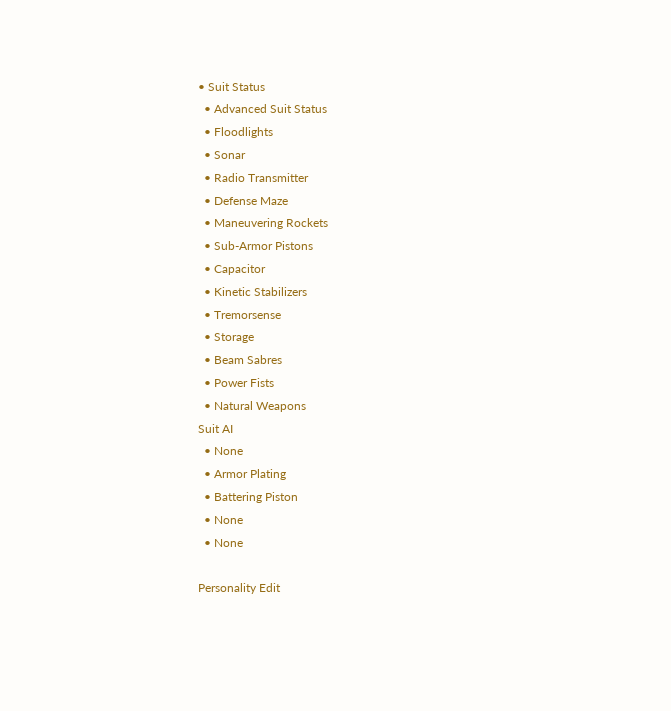• Suit Status
  • Advanced Suit Status
  • Floodlights
  • Sonar
  • Radio Transmitter
  • Defense Maze
  • Maneuvering Rockets
  • Sub-Armor Pistons
  • Capacitor
  • Kinetic Stabilizers
  • Tremorsense
  • Storage
  • Beam Sabres
  • Power Fists
  • Natural Weapons
Suit AI
  • None
  • Armor Plating
  • Battering Piston
  • None
  • None

Personality Edit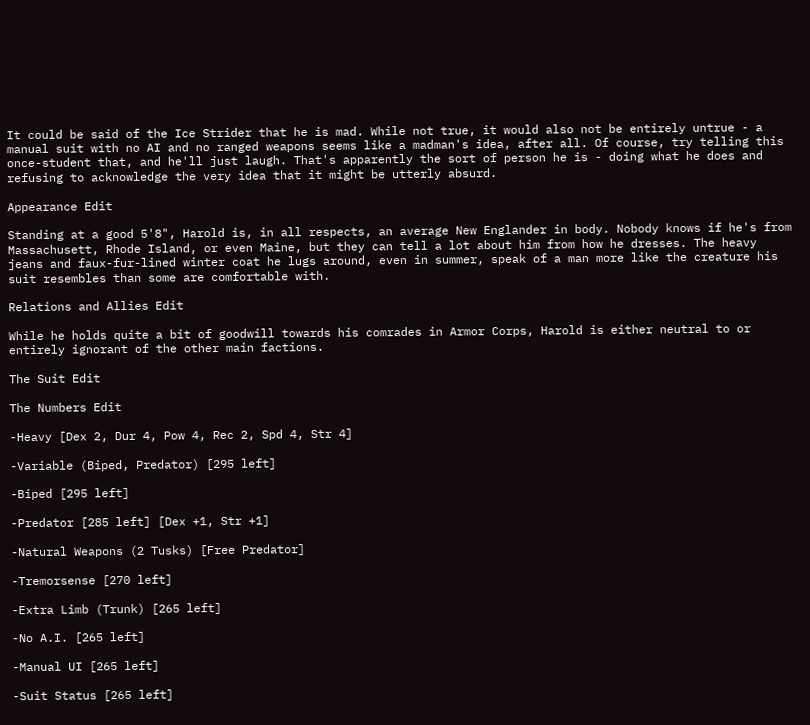It could be said of the Ice Strider that he is mad. While not true, it would also not be entirely untrue - a manual suit with no AI and no ranged weapons seems like a madman's idea, after all. Of course, try telling this once-student that, and he'll just laugh. That's apparently the sort of person he is - doing what he does and refusing to acknowledge the very idea that it might be utterly absurd.

Appearance Edit

Standing at a good 5'8", Harold is, in all respects, an average New Englander in body. Nobody knows if he's from Massachusett, Rhode Island, or even Maine, but they can tell a lot about him from how he dresses. The heavy jeans and faux-fur-lined winter coat he lugs around, even in summer, speak of a man more like the creature his suit resembles than some are comfortable with.

Relations and Allies Edit

While he holds quite a bit of goodwill towards his comrades in Armor Corps, Harold is either neutral to or entirely ignorant of the other main factions.

The Suit Edit

The Numbers Edit

-Heavy [Dex 2, Dur 4, Pow 4, Rec 2, Spd 4, Str 4]

-Variable (Biped, Predator) [295 left]

-Biped [295 left]

-Predator [285 left] [Dex +1, Str +1]

-Natural Weapons (2 Tusks) [Free Predator]

-Tremorsense [270 left]

-Extra Limb (Trunk) [265 left]

-No A.I. [265 left]

-Manual UI [265 left]

-Suit Status [265 left]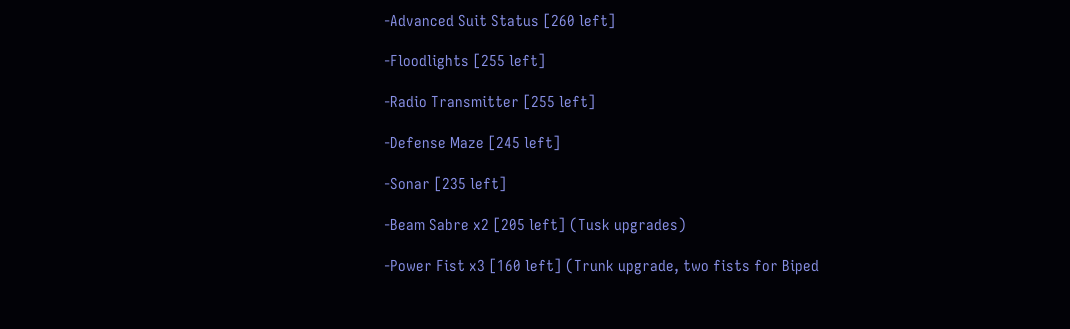-Advanced Suit Status [260 left]

-Floodlights [255 left]

-Radio Transmitter [255 left]

-Defense Maze [245 left]

-Sonar [235 left]

-Beam Sabre x2 [205 left] (Tusk upgrades)

-Power Fist x3 [160 left] (Trunk upgrade, two fists for Biped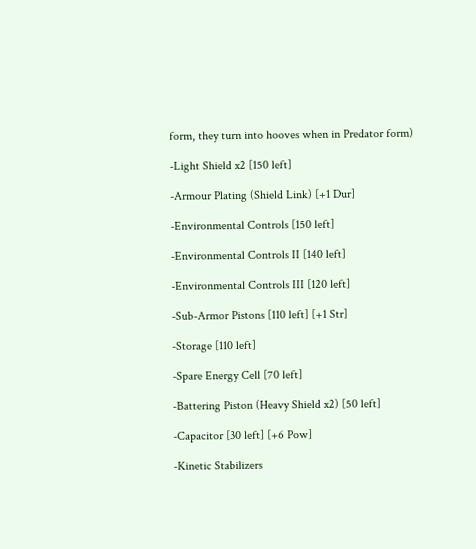form, they turn into hooves when in Predator form)

-Light Shield x2 [150 left]

-Armour Plating (Shield Link) [+1 Dur]

-Environmental Controls [150 left]

-Environmental Controls II [140 left]

-Environmental Controls III [120 left]

-Sub-Armor Pistons [110 left] [+1 Str]

-Storage [110 left]

-Spare Energy Cell [70 left]

-Battering Piston (Heavy Shield x2) [50 left]

-Capacitor [30 left] [+6 Pow]

-Kinetic Stabilizers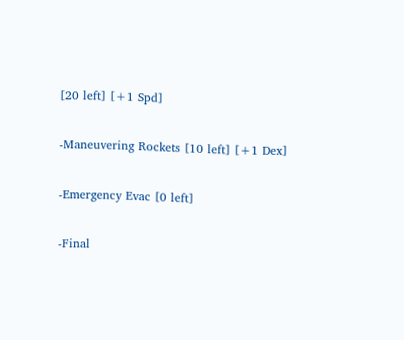[20 left] [+1 Spd]

-Maneuvering Rockets [10 left] [+1 Dex]

-Emergency Evac [0 left]

-Final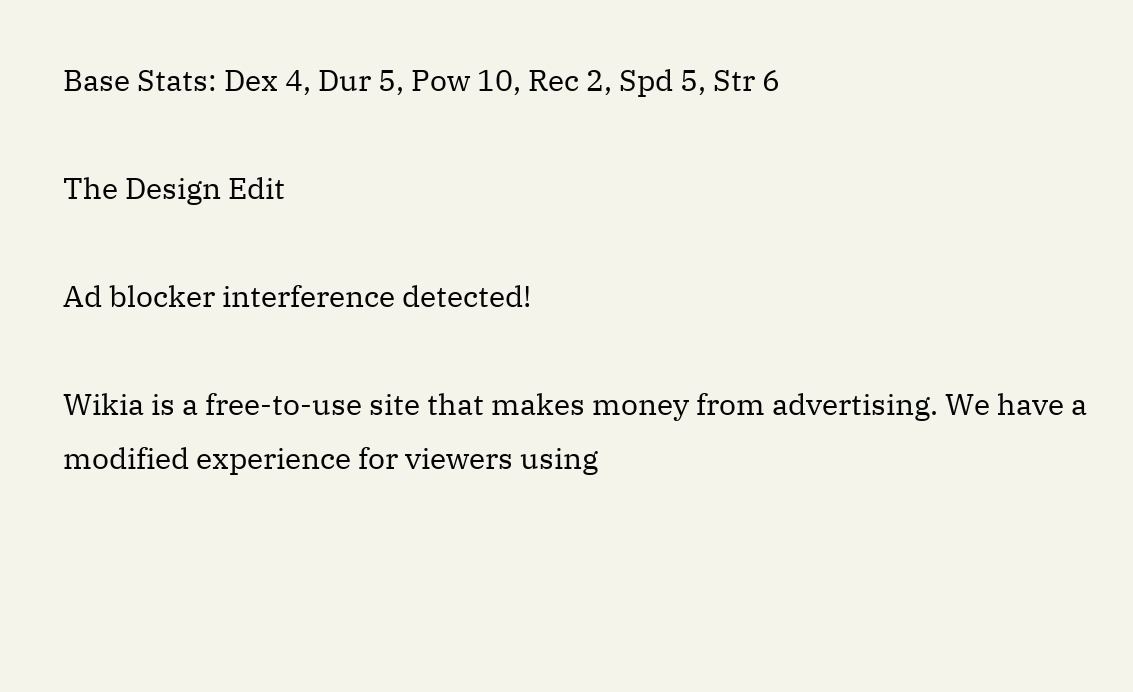Base Stats: Dex 4, Dur 5, Pow 10, Rec 2, Spd 5, Str 6

The Design Edit

Ad blocker interference detected!

Wikia is a free-to-use site that makes money from advertising. We have a modified experience for viewers using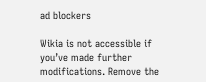ad blockers

Wikia is not accessible if you’ve made further modifications. Remove the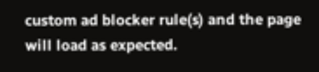custom ad blocker rule(s) and the page will load as expected.